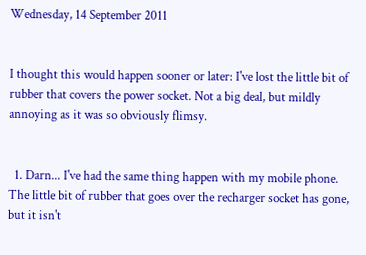Wednesday, 14 September 2011


I thought this would happen sooner or later: I've lost the little bit of rubber that covers the power socket. Not a big deal, but mildly annoying as it was so obviously flimsy.


  1. Darn... I've had the same thing happen with my mobile phone. The little bit of rubber that goes over the recharger socket has gone, but it isn't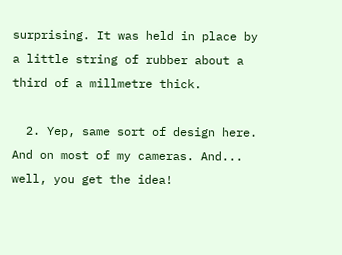surprising. It was held in place by a little string of rubber about a third of a millmetre thick.

  2. Yep, same sort of design here. And on most of my cameras. And... well, you get the idea!